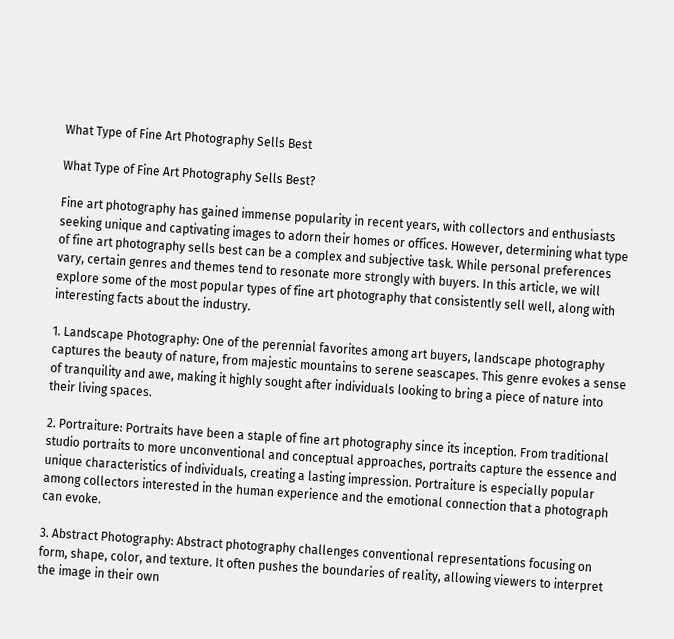What Type of Fine Art Photography Sells Best

What Type of Fine Art Photography Sells Best?

Fine art photography has gained immense popularity in recent years, with collectors and enthusiasts seeking unique and captivating images to adorn their homes or offices. However, determining what type of fine art photography sells best can be a complex and subjective task. While personal preferences vary, certain genres and themes tend to resonate more strongly with buyers. In this article, we will explore some of the most popular types of fine art photography that consistently sell well, along with interesting facts about the industry.

1. Landscape Photography: One of the perennial favorites among art buyers, landscape photography captures the beauty of nature, from majestic mountains to serene seascapes. This genre evokes a sense of tranquility and awe, making it highly sought after individuals looking to bring a piece of nature into their living spaces.

2. Portraiture: Portraits have been a staple of fine art photography since its inception. From traditional studio portraits to more unconventional and conceptual approaches, portraits capture the essence and unique characteristics of individuals, creating a lasting impression. Portraiture is especially popular among collectors interested in the human experience and the emotional connection that a photograph can evoke.

3. Abstract Photography: Abstract photography challenges conventional representations focusing on form, shape, color, and texture. It often pushes the boundaries of reality, allowing viewers to interpret the image in their own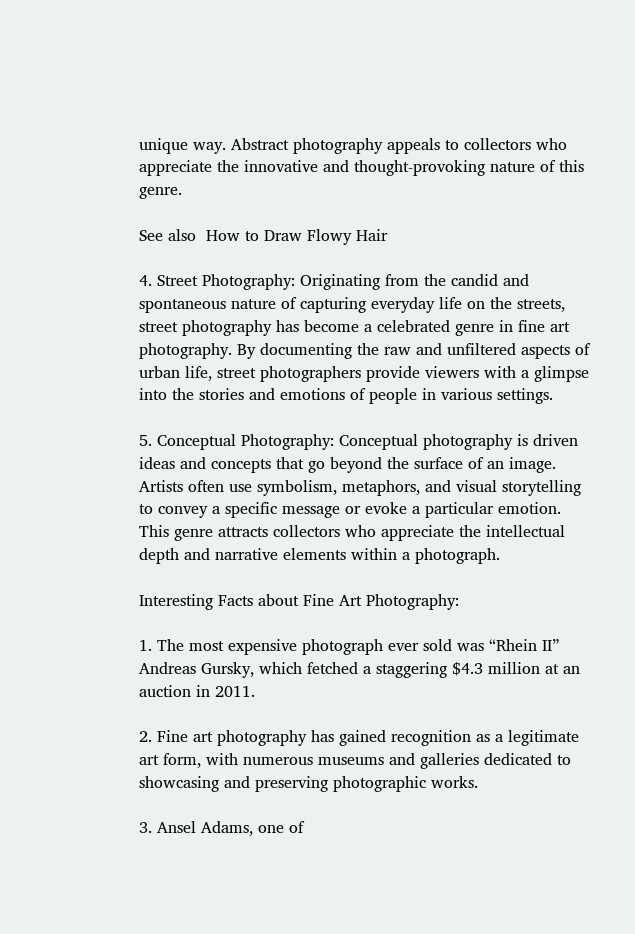unique way. Abstract photography appeals to collectors who appreciate the innovative and thought-provoking nature of this genre.

See also  How to Draw Flowy Hair

4. Street Photography: Originating from the candid and spontaneous nature of capturing everyday life on the streets, street photography has become a celebrated genre in fine art photography. By documenting the raw and unfiltered aspects of urban life, street photographers provide viewers with a glimpse into the stories and emotions of people in various settings.

5. Conceptual Photography: Conceptual photography is driven ideas and concepts that go beyond the surface of an image. Artists often use symbolism, metaphors, and visual storytelling to convey a specific message or evoke a particular emotion. This genre attracts collectors who appreciate the intellectual depth and narrative elements within a photograph.

Interesting Facts about Fine Art Photography:

1. The most expensive photograph ever sold was “Rhein II” Andreas Gursky, which fetched a staggering $4.3 million at an auction in 2011.

2. Fine art photography has gained recognition as a legitimate art form, with numerous museums and galleries dedicated to showcasing and preserving photographic works.

3. Ansel Adams, one of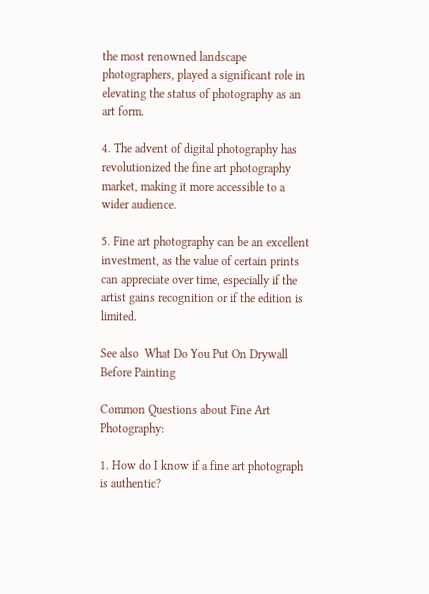the most renowned landscape photographers, played a significant role in elevating the status of photography as an art form.

4. The advent of digital photography has revolutionized the fine art photography market, making it more accessible to a wider audience.

5. Fine art photography can be an excellent investment, as the value of certain prints can appreciate over time, especially if the artist gains recognition or if the edition is limited.

See also  What Do You Put On Drywall Before Painting

Common Questions about Fine Art Photography:

1. How do I know if a fine art photograph is authentic?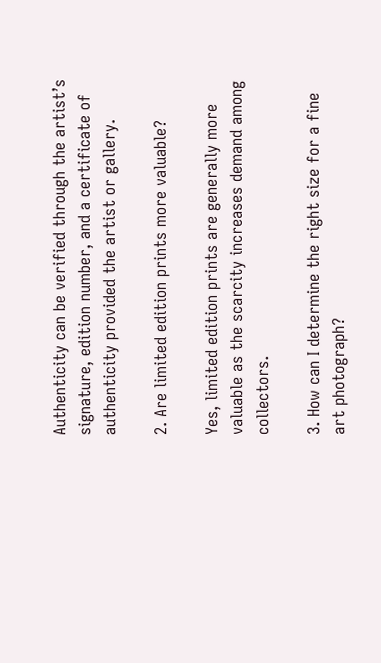Authenticity can be verified through the artist’s signature, edition number, and a certificate of authenticity provided the artist or gallery.

2. Are limited edition prints more valuable?

Yes, limited edition prints are generally more valuable as the scarcity increases demand among collectors.

3. How can I determine the right size for a fine art photograph?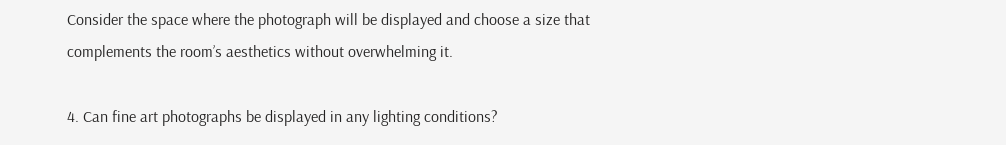Consider the space where the photograph will be displayed and choose a size that complements the room’s aesthetics without overwhelming it.

4. Can fine art photographs be displayed in any lighting conditions?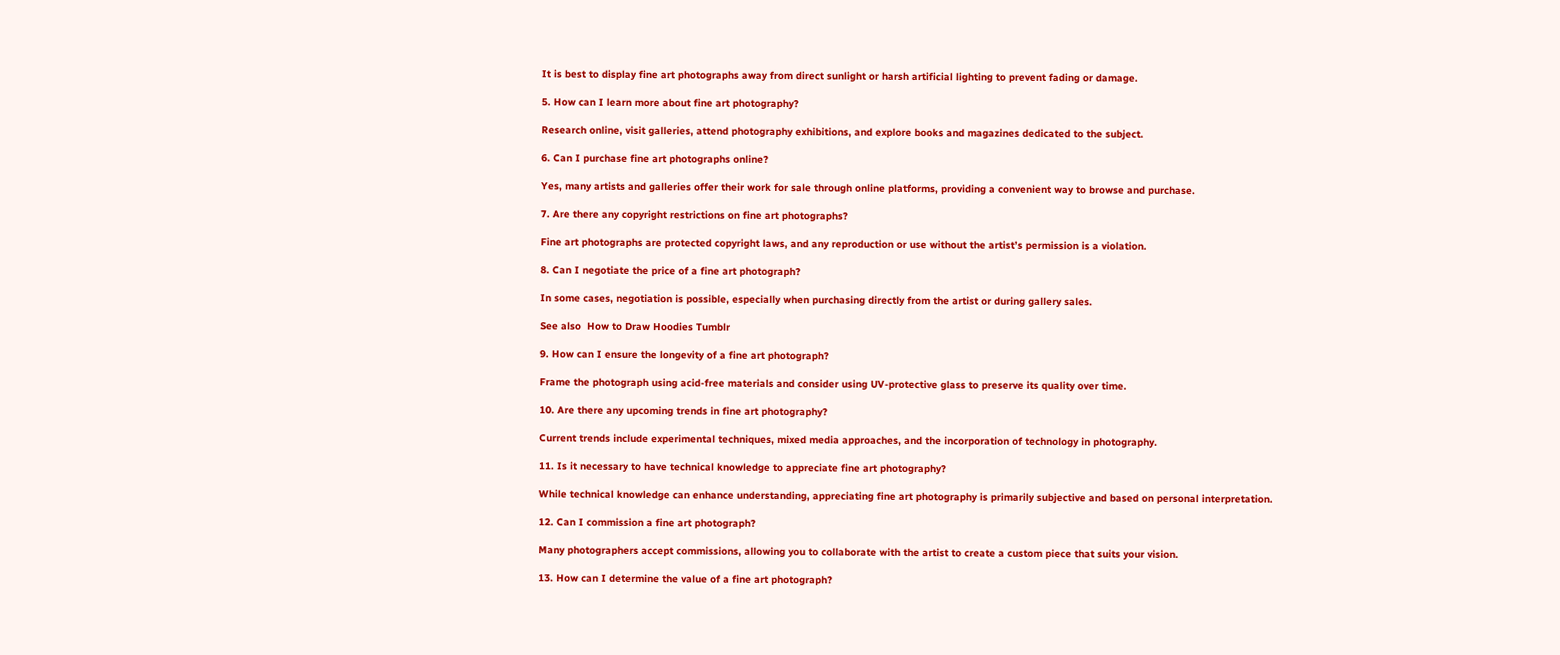It is best to display fine art photographs away from direct sunlight or harsh artificial lighting to prevent fading or damage.

5. How can I learn more about fine art photography?

Research online, visit galleries, attend photography exhibitions, and explore books and magazines dedicated to the subject.

6. Can I purchase fine art photographs online?

Yes, many artists and galleries offer their work for sale through online platforms, providing a convenient way to browse and purchase.

7. Are there any copyright restrictions on fine art photographs?

Fine art photographs are protected copyright laws, and any reproduction or use without the artist’s permission is a violation.

8. Can I negotiate the price of a fine art photograph?

In some cases, negotiation is possible, especially when purchasing directly from the artist or during gallery sales.

See also  How to Draw Hoodies Tumblr

9. How can I ensure the longevity of a fine art photograph?

Frame the photograph using acid-free materials and consider using UV-protective glass to preserve its quality over time.

10. Are there any upcoming trends in fine art photography?

Current trends include experimental techniques, mixed media approaches, and the incorporation of technology in photography.

11. Is it necessary to have technical knowledge to appreciate fine art photography?

While technical knowledge can enhance understanding, appreciating fine art photography is primarily subjective and based on personal interpretation.

12. Can I commission a fine art photograph?

Many photographers accept commissions, allowing you to collaborate with the artist to create a custom piece that suits your vision.

13. How can I determine the value of a fine art photograph?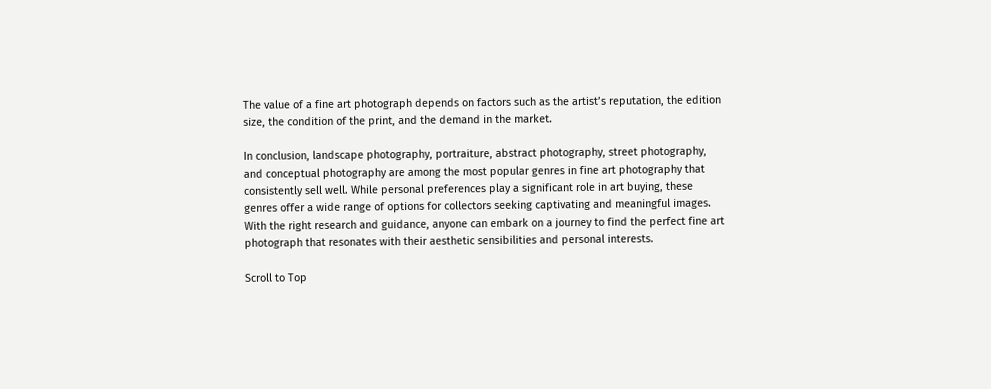The value of a fine art photograph depends on factors such as the artist’s reputation, the edition size, the condition of the print, and the demand in the market.

In conclusion, landscape photography, portraiture, abstract photography, street photography, and conceptual photography are among the most popular genres in fine art photography that consistently sell well. While personal preferences play a significant role in art buying, these genres offer a wide range of options for collectors seeking captivating and meaningful images. With the right research and guidance, anyone can embark on a journey to find the perfect fine art photograph that resonates with their aesthetic sensibilities and personal interests.

Scroll to Top